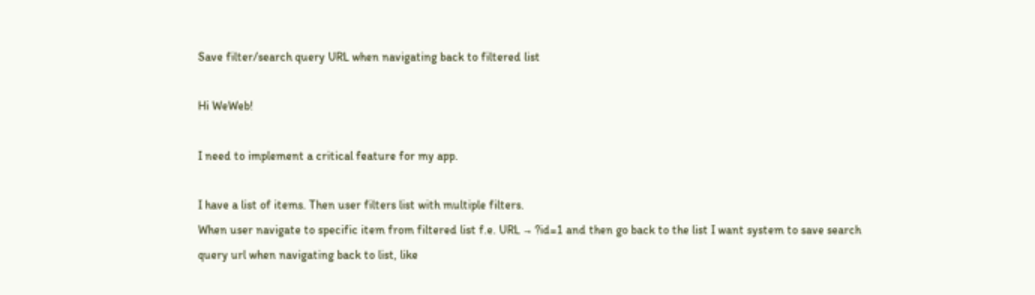Save filter/search query URL when navigating back to filtered list

Hi WeWeb!

I need to implement a critical feature for my app.

I have a list of items. Then user filters list with multiple filters.
When user navigate to specific item from filtered list f.e. URL → ?id=1 and then go back to the list I want system to save search query url when navigating back to list, like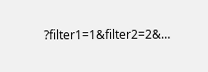?filter1=1&filter2=2&…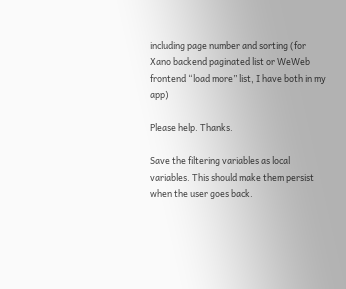including page number and sorting (for Xano backend paginated list or WeWeb frontend “load more” list, I have both in my app)

Please help. Thanks.

Save the filtering variables as local variables. This should make them persist when the user goes back.